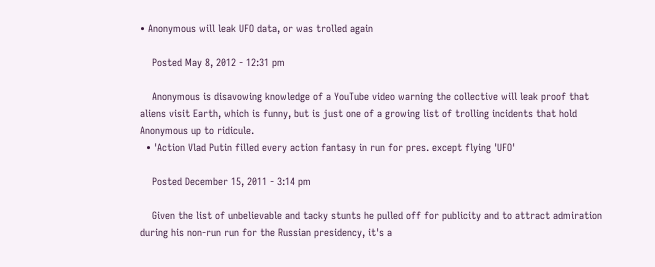• Anonymous will leak UFO data, or was trolled again

    Posted May 8, 2012 - 12:31 pm

    Anonymous is disavowing knowledge of a YouTube video warning the collective will leak proof that aliens visit Earth, which is funny, but is just one of a growing list of trolling incidents that hold Anonymous up to ridicule.
  • 'Action Vlad Putin filled every action fantasy in run for pres. except flying 'UFO'

    Posted December 15, 2011 - 3:14 pm

    Given the list of unbelievable and tacky stunts he pulled off for publicity and to attract admiration during his non-run run for the Russian presidency, it's a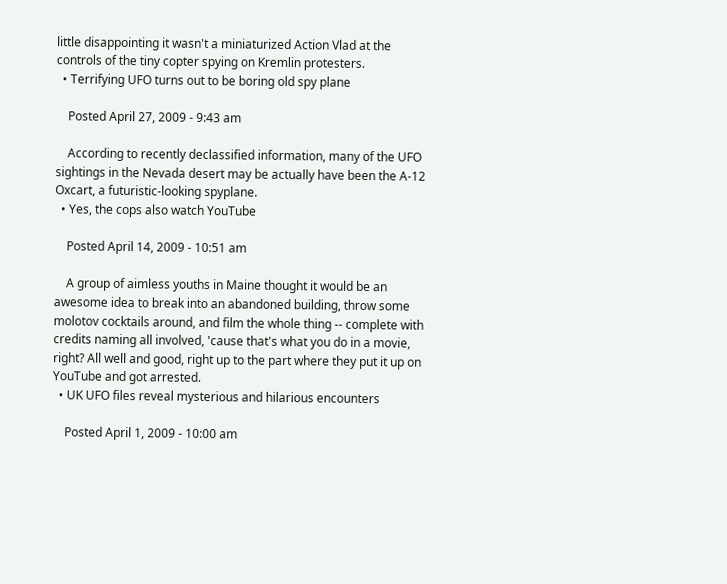little disappointing it wasn't a miniaturized Action Vlad at the controls of the tiny copter spying on Kremlin protesters.
  • Terrifying UFO turns out to be boring old spy plane

    Posted April 27, 2009 - 9:43 am

    According to recently declassified information, many of the UFO sightings in the Nevada desert may be actually have been the A-12 Oxcart, a futuristic-looking spyplane.
  • Yes, the cops also watch YouTube

    Posted April 14, 2009 - 10:51 am

    A group of aimless youths in Maine thought it would be an awesome idea to break into an abandoned building, throw some molotov cocktails around, and film the whole thing -- complete with credits naming all involved, 'cause that's what you do in a movie, right? All well and good, right up to the part where they put it up on YouTube and got arrested.
  • UK UFO files reveal mysterious and hilarious encounters

    Posted April 1, 2009 - 10:00 am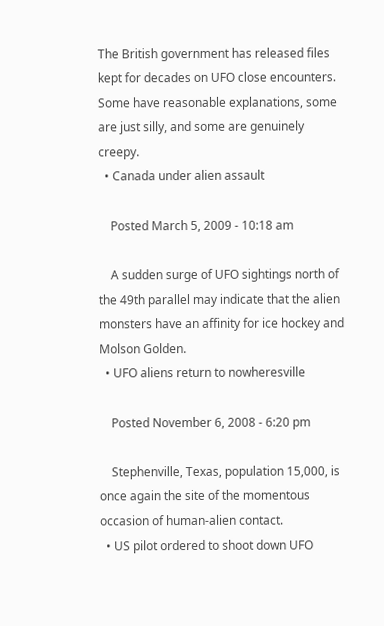The British government has released files kept for decades on UFO close encounters. Some have reasonable explanations, some are just silly, and some are genuinely creepy.
  • Canada under alien assault

    Posted March 5, 2009 - 10:18 am

    A sudden surge of UFO sightings north of the 49th parallel may indicate that the alien monsters have an affinity for ice hockey and Molson Golden.
  • UFO aliens return to nowheresville

    Posted November 6, 2008 - 6:20 pm

    Stephenville, Texas, population 15,000, is once again the site of the momentous occasion of human-alien contact.
  • US pilot ordered to shoot down UFO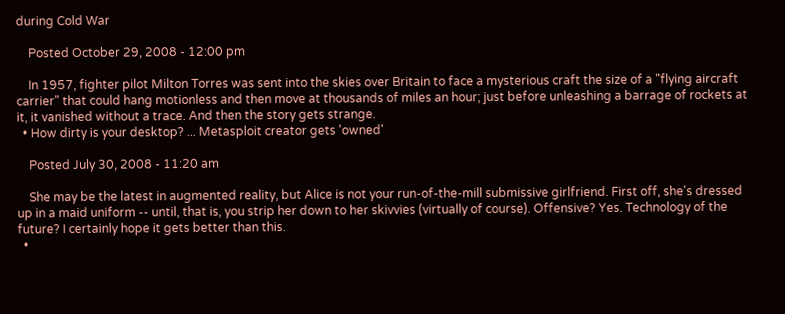during Cold War

    Posted October 29, 2008 - 12:00 pm

    In 1957, fighter pilot Milton Torres was sent into the skies over Britain to face a mysterious craft the size of a "flying aircraft carrier" that could hang motionless and then move at thousands of miles an hour; just before unleashing a barrage of rockets at it, it vanished without a trace. And then the story gets strange.
  • How dirty is your desktop? ... Metasploit creator gets 'owned'

    Posted July 30, 2008 - 11:20 am

    She may be the latest in augmented reality, but Alice is not your run-of-the-mill submissive girlfriend. First off, she's dressed up in a maid uniform -- until, that is, you strip her down to her skivvies (virtually of course). Offensive? Yes. Technology of the future? I certainly hope it gets better than this.
  •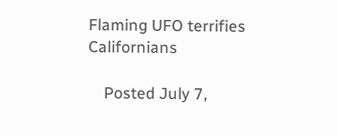Flaming UFO terrifies Californians

    Posted July 7,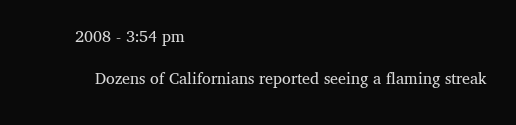2008 - 3:54 pm

    Dozens of Californians reported seeing a flaming streak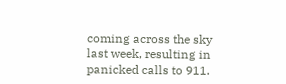coming across the sky last week, resulting in panicked calls to 911.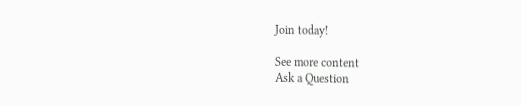Join today!

See more content
Ask a Question